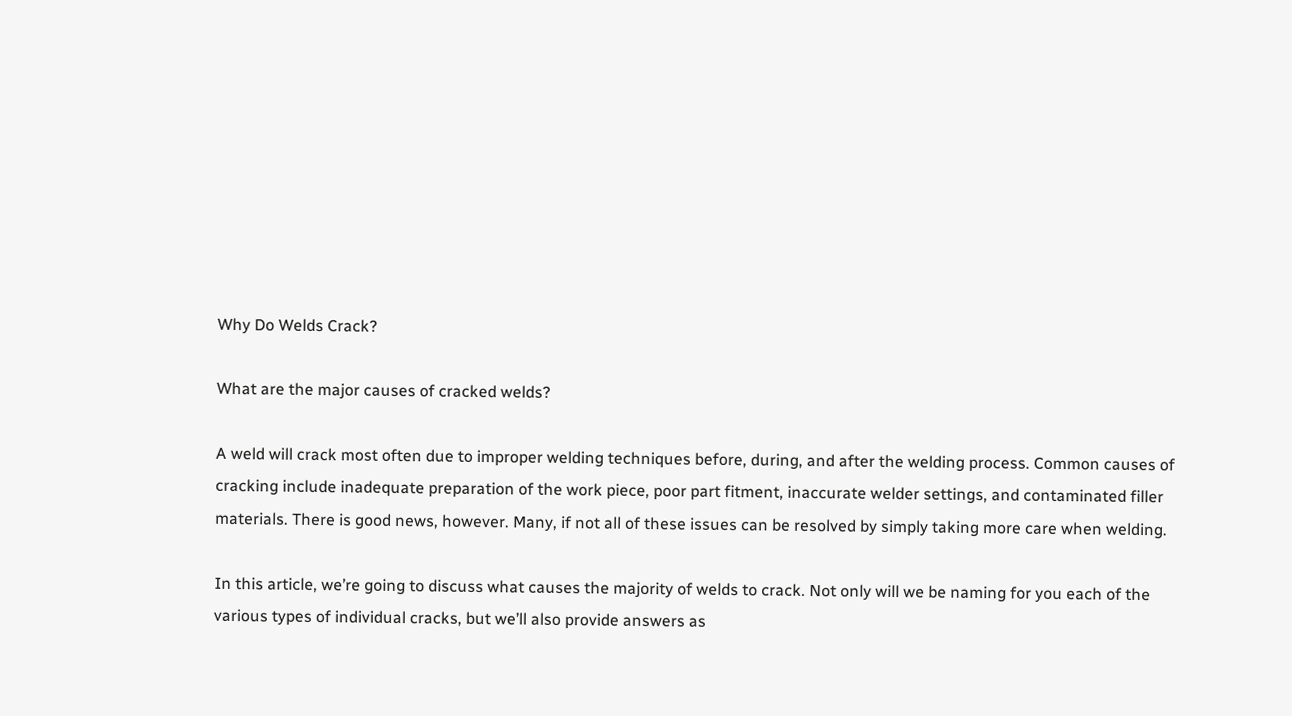Why Do Welds Crack?

What are the major causes of cracked welds?

A weld will crack most often due to improper welding techniques before, during, and after the welding process. Common causes of cracking include inadequate preparation of the work piece, poor part fitment, inaccurate welder settings, and contaminated filler materials. There is good news, however. Many, if not all of these issues can be resolved by simply taking more care when welding.

In this article, we’re going to discuss what causes the majority of welds to crack. Not only will we be naming for you each of the various types of individual cracks, but we’ll also provide answers as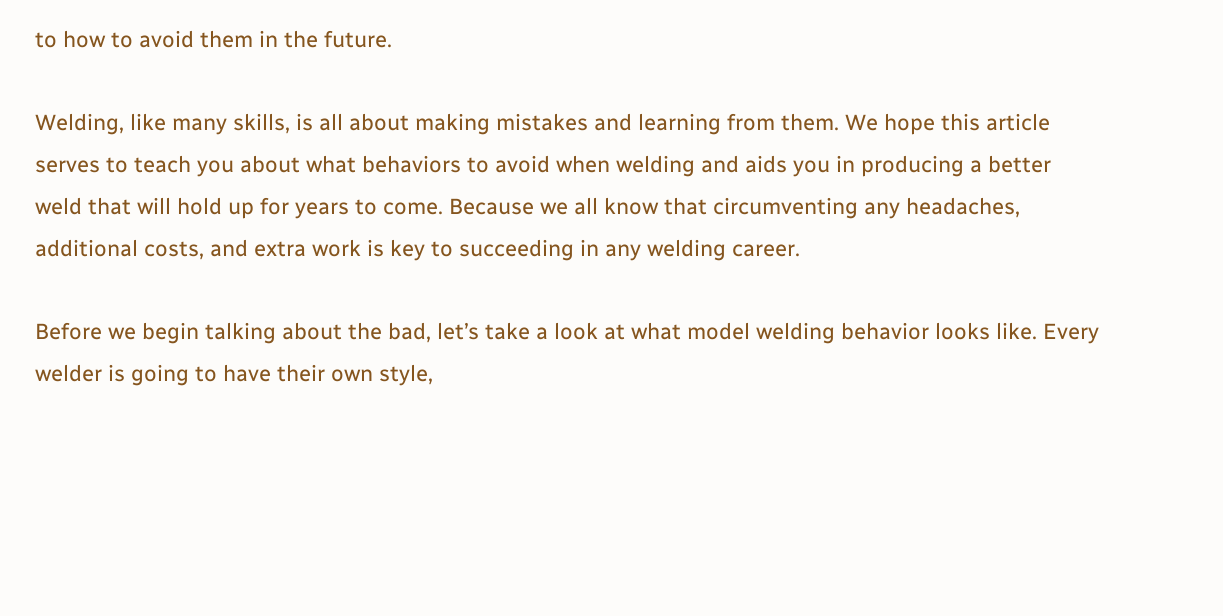to how to avoid them in the future.

Welding, like many skills, is all about making mistakes and learning from them. We hope this article serves to teach you about what behaviors to avoid when welding and aids you in producing a better weld that will hold up for years to come. Because we all know that circumventing any headaches, additional costs, and extra work is key to succeeding in any welding career.

Before we begin talking about the bad, let’s take a look at what model welding behavior looks like. Every welder is going to have their own style,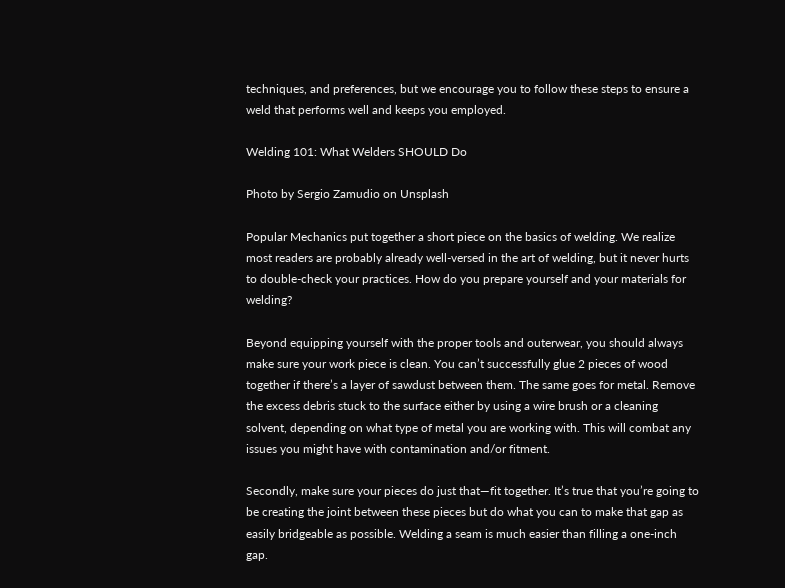techniques, and preferences, but we encourage you to follow these steps to ensure a weld that performs well and keeps you employed.

Welding 101: What Welders SHOULD Do

Photo by Sergio Zamudio on Unsplash

Popular Mechanics put together a short piece on the basics of welding. We realize most readers are probably already well-versed in the art of welding, but it never hurts to double-check your practices. How do you prepare yourself and your materials for welding?

Beyond equipping yourself with the proper tools and outerwear, you should always make sure your work piece is clean. You can’t successfully glue 2 pieces of wood together if there’s a layer of sawdust between them. The same goes for metal. Remove the excess debris stuck to the surface either by using a wire brush or a cleaning solvent, depending on what type of metal you are working with. This will combat any issues you might have with contamination and/or fitment.

Secondly, make sure your pieces do just that—fit together. It’s true that you’re going to be creating the joint between these pieces but do what you can to make that gap as easily bridgeable as possible. Welding a seam is much easier than filling a one-inch gap.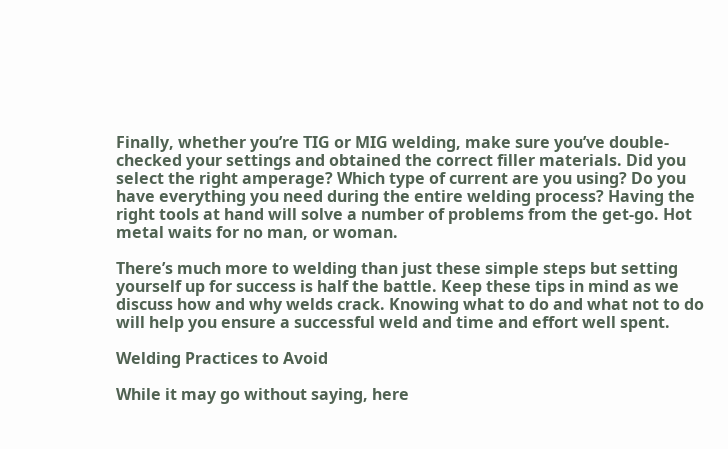Finally, whether you’re TIG or MIG welding, make sure you’ve double-checked your settings and obtained the correct filler materials. Did you select the right amperage? Which type of current are you using? Do you have everything you need during the entire welding process? Having the right tools at hand will solve a number of problems from the get-go. Hot metal waits for no man, or woman.

There’s much more to welding than just these simple steps but setting yourself up for success is half the battle. Keep these tips in mind as we discuss how and why welds crack. Knowing what to do and what not to do will help you ensure a successful weld and time and effort well spent.

Welding Practices to Avoid

While it may go without saying, here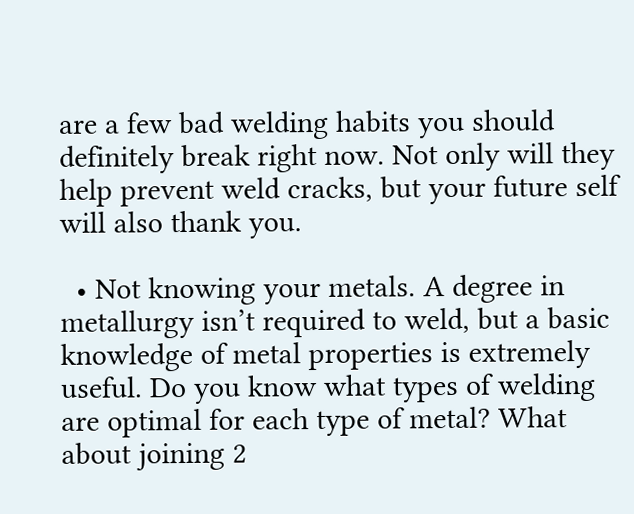are a few bad welding habits you should definitely break right now. Not only will they help prevent weld cracks, but your future self will also thank you.

  • Not knowing your metals. A degree in metallurgy isn’t required to weld, but a basic knowledge of metal properties is extremely useful. Do you know what types of welding are optimal for each type of metal? What about joining 2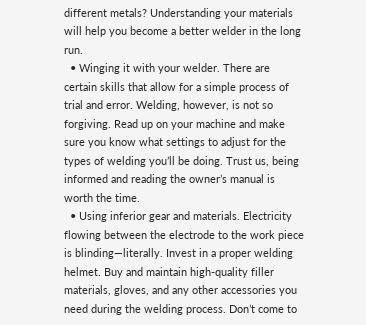different metals? Understanding your materials will help you become a better welder in the long run.
  • Winging it with your welder. There are certain skills that allow for a simple process of trial and error. Welding, however, is not so forgiving. Read up on your machine and make sure you know what settings to adjust for the types of welding you’ll be doing. Trust us, being informed and reading the owner’s manual is worth the time.
  • Using inferior gear and materials. Electricity flowing between the electrode to the work piece is blinding—literally. Invest in a proper welding helmet. Buy and maintain high-quality filler materials, gloves, and any other accessories you need during the welding process. Don’t come to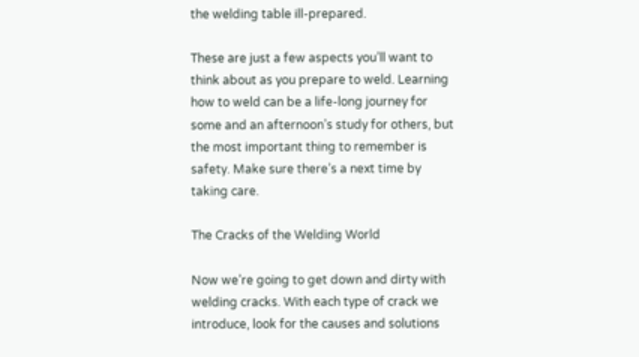the welding table ill-prepared.

These are just a few aspects you’ll want to think about as you prepare to weld. Learning how to weld can be a life-long journey for some and an afternoon’s study for others, but the most important thing to remember is safety. Make sure there’s a next time by taking care.

The Cracks of the Welding World

Now we’re going to get down and dirty with welding cracks. With each type of crack we introduce, look for the causes and solutions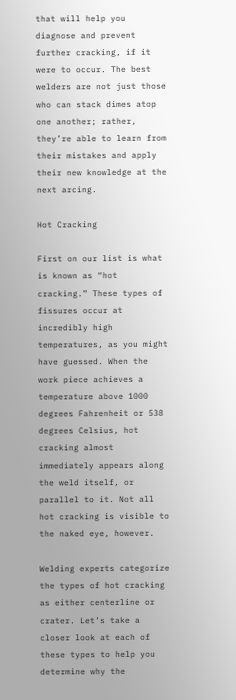that will help you diagnose and prevent further cracking, if it were to occur. The best welders are not just those who can stack dimes atop one another; rather, they’re able to learn from their mistakes and apply their new knowledge at the next arcing.

Hot Cracking

First on our list is what is known as “hot cracking.” These types of fissures occur at incredibly high temperatures, as you might have guessed. When the work piece achieves a temperature above 1000 degrees Fahrenheit or 538 degrees Celsius, hot cracking almost immediately appears along the weld itself, or parallel to it. Not all hot cracking is visible to the naked eye, however.

Welding experts categorize the types of hot cracking as either centerline or crater. Let’s take a closer look at each of these types to help you determine why the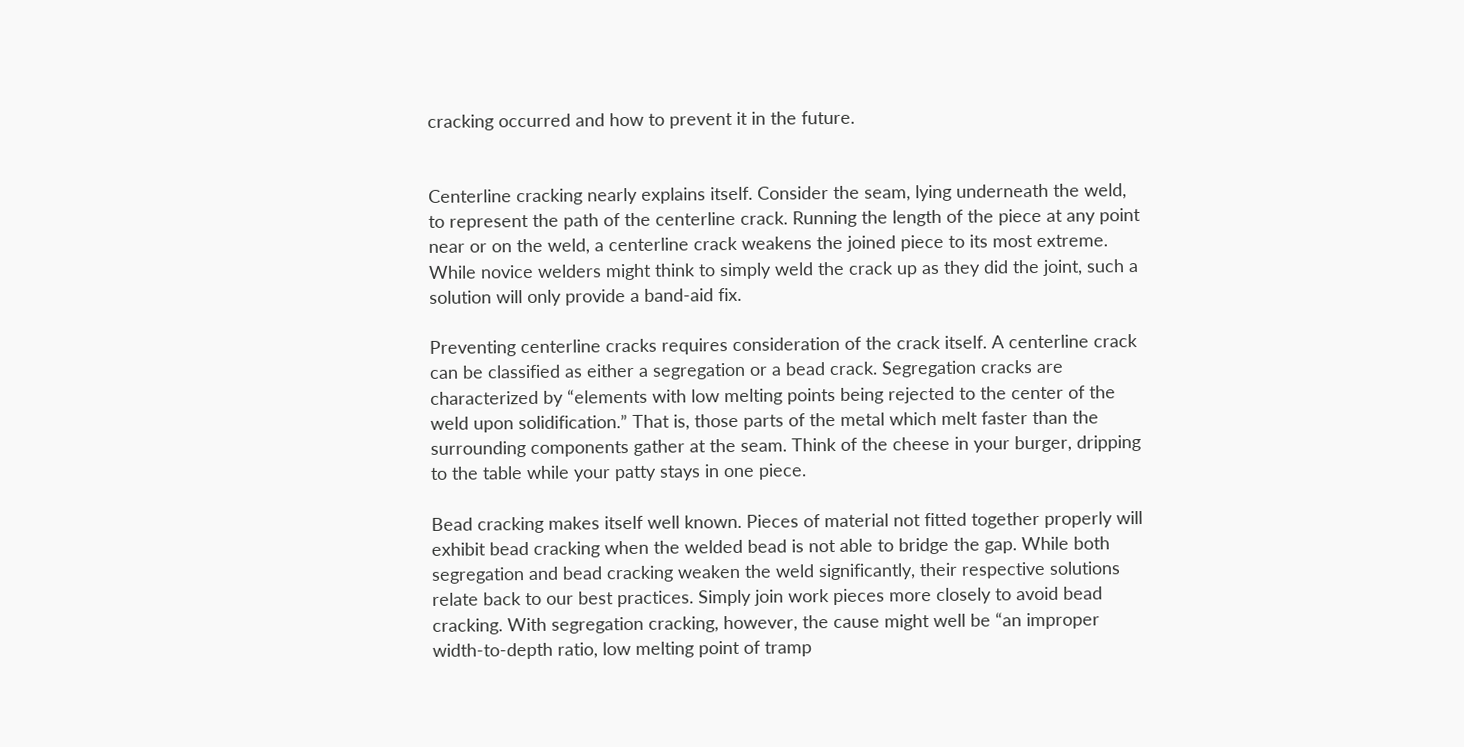cracking occurred and how to prevent it in the future.


Centerline cracking nearly explains itself. Consider the seam, lying underneath the weld, to represent the path of the centerline crack. Running the length of the piece at any point near or on the weld, a centerline crack weakens the joined piece to its most extreme. While novice welders might think to simply weld the crack up as they did the joint, such a solution will only provide a band-aid fix.

Preventing centerline cracks requires consideration of the crack itself. A centerline crack can be classified as either a segregation or a bead crack. Segregation cracks are characterized by “elements with low melting points being rejected to the center of the weld upon solidification.” That is, those parts of the metal which melt faster than the surrounding components gather at the seam. Think of the cheese in your burger, dripping to the table while your patty stays in one piece.

Bead cracking makes itself well known. Pieces of material not fitted together properly will exhibit bead cracking when the welded bead is not able to bridge the gap. While both segregation and bead cracking weaken the weld significantly, their respective solutions relate back to our best practices. Simply join work pieces more closely to avoid bead cracking. With segregation cracking, however, the cause might well be “an improper width-to-depth ratio, low melting point of tramp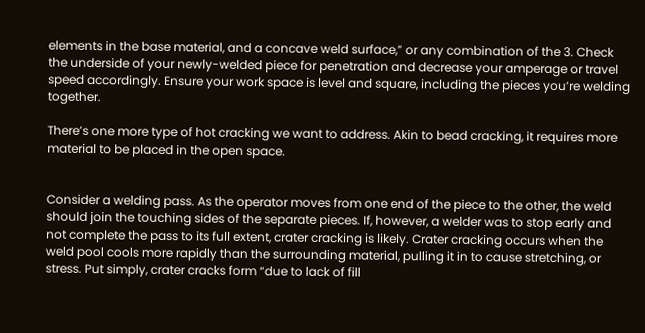elements in the base material, and a concave weld surface,” or any combination of the 3. Check the underside of your newly-welded piece for penetration and decrease your amperage or travel speed accordingly. Ensure your work space is level and square, including the pieces you’re welding together.

There’s one more type of hot cracking we want to address. Akin to bead cracking, it requires more material to be placed in the open space.


Consider a welding pass. As the operator moves from one end of the piece to the other, the weld should join the touching sides of the separate pieces. If, however, a welder was to stop early and not complete the pass to its full extent, crater cracking is likely. Crater cracking occurs when the weld pool cools more rapidly than the surrounding material, pulling it in to cause stretching, or stress. Put simply, crater cracks form “due to lack of fill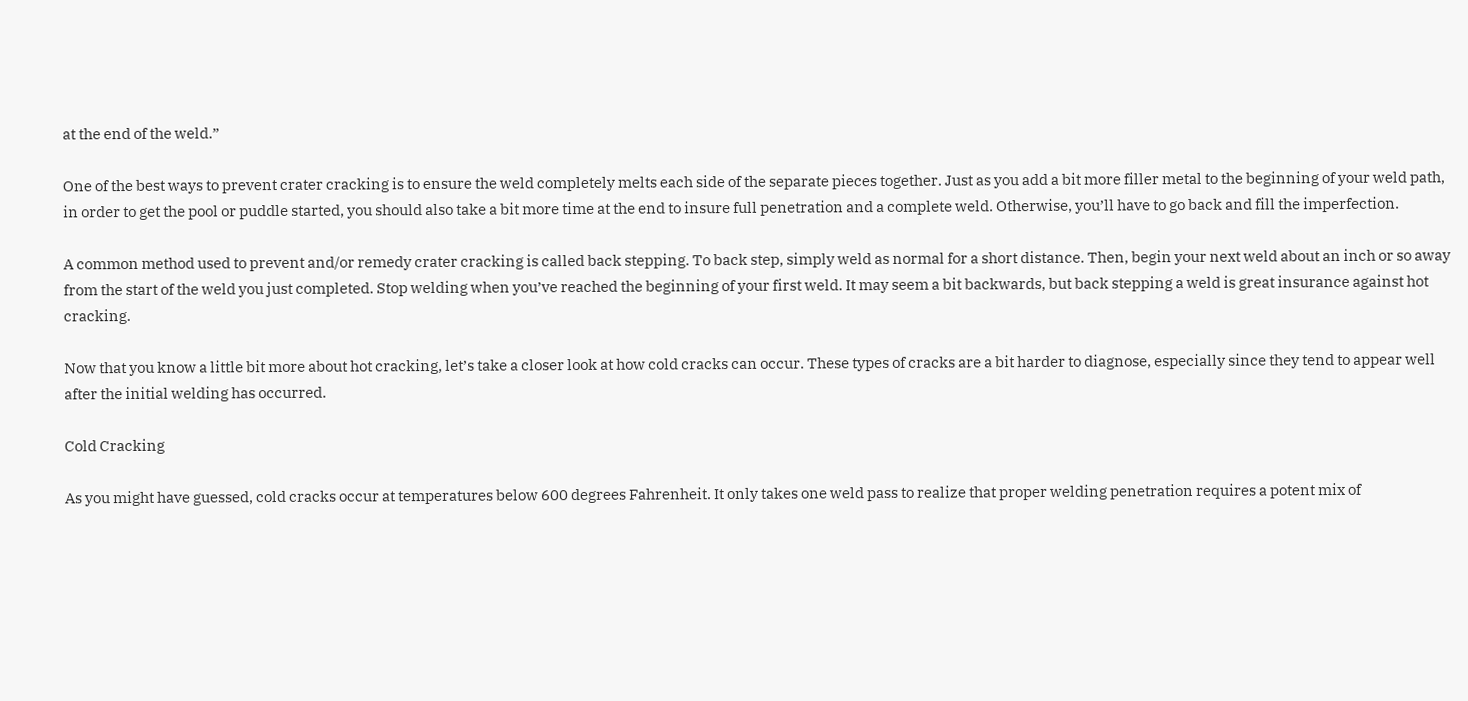at the end of the weld.”

One of the best ways to prevent crater cracking is to ensure the weld completely melts each side of the separate pieces together. Just as you add a bit more filler metal to the beginning of your weld path, in order to get the pool or puddle started, you should also take a bit more time at the end to insure full penetration and a complete weld. Otherwise, you’ll have to go back and fill the imperfection.

A common method used to prevent and/or remedy crater cracking is called back stepping. To back step, simply weld as normal for a short distance. Then, begin your next weld about an inch or so away from the start of the weld you just completed. Stop welding when you’ve reached the beginning of your first weld. It may seem a bit backwards, but back stepping a weld is great insurance against hot cracking.

Now that you know a little bit more about hot cracking, let’s take a closer look at how cold cracks can occur. These types of cracks are a bit harder to diagnose, especially since they tend to appear well after the initial welding has occurred.

Cold Cracking

As you might have guessed, cold cracks occur at temperatures below 600 degrees Fahrenheit. It only takes one weld pass to realize that proper welding penetration requires a potent mix of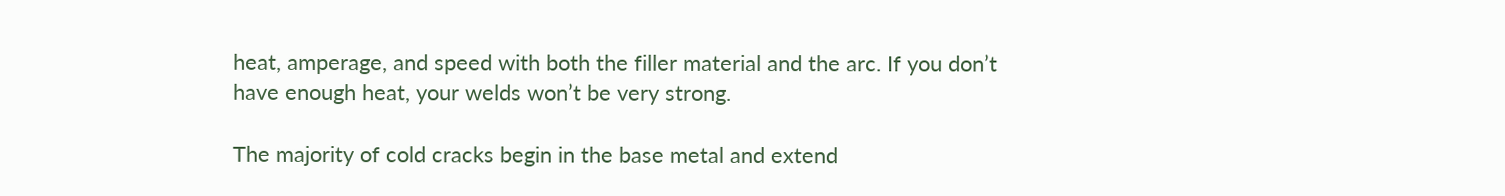heat, amperage, and speed with both the filler material and the arc. If you don’t have enough heat, your welds won’t be very strong.

The majority of cold cracks begin in the base metal and extend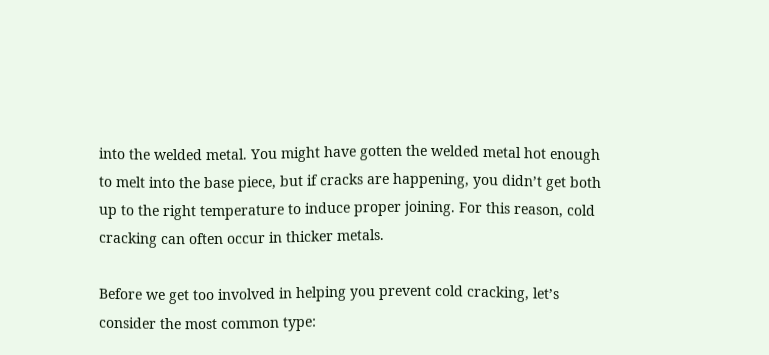into the welded metal. You might have gotten the welded metal hot enough to melt into the base piece, but if cracks are happening, you didn’t get both up to the right temperature to induce proper joining. For this reason, cold cracking can often occur in thicker metals.

Before we get too involved in helping you prevent cold cracking, let’s consider the most common type: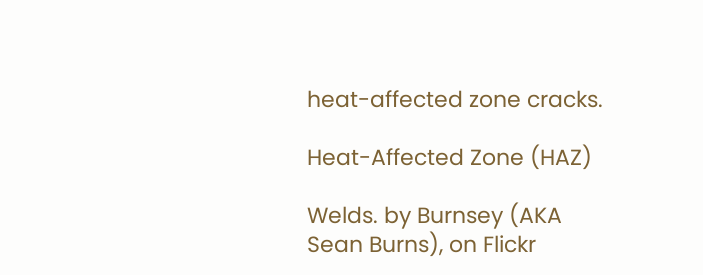heat-affected zone cracks.

Heat-Affected Zone (HAZ)

Welds. by Burnsey (AKA Sean Burns), on Flickr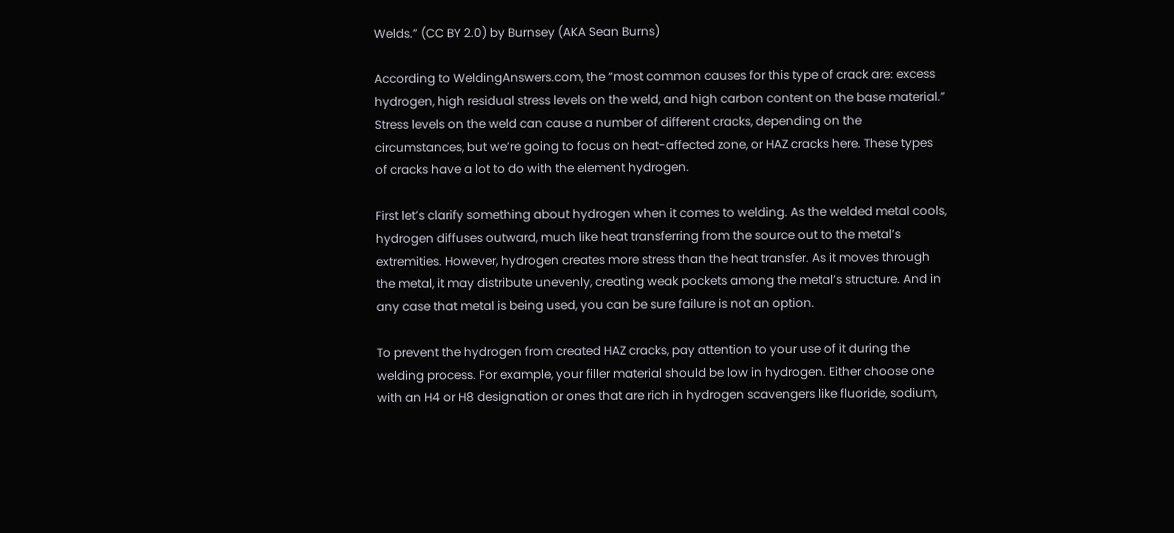Welds.” (CC BY 2.0) by Burnsey (AKA Sean Burns)

According to WeldingAnswers.com, the “most common causes for this type of crack are: excess hydrogen, high residual stress levels on the weld, and high carbon content on the base material.” Stress levels on the weld can cause a number of different cracks, depending on the circumstances, but we’re going to focus on heat-affected zone, or HAZ cracks here. These types of cracks have a lot to do with the element hydrogen.

First let’s clarify something about hydrogen when it comes to welding. As the welded metal cools, hydrogen diffuses outward, much like heat transferring from the source out to the metal’s extremities. However, hydrogen creates more stress than the heat transfer. As it moves through the metal, it may distribute unevenly, creating weak pockets among the metal’s structure. And in any case that metal is being used, you can be sure failure is not an option.

To prevent the hydrogen from created HAZ cracks, pay attention to your use of it during the welding process. For example, your filler material should be low in hydrogen. Either choose one with an H4 or H8 designation or ones that are rich in hydrogen scavengers like fluoride, sodium,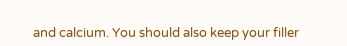and calcium. You should also keep your filler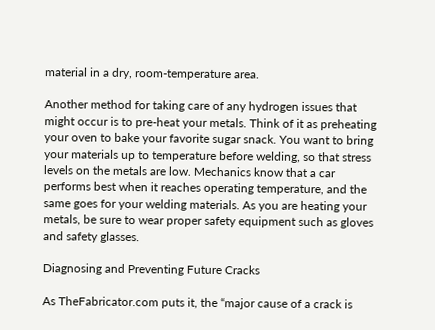material in a dry, room-temperature area.

Another method for taking care of any hydrogen issues that might occur is to pre-heat your metals. Think of it as preheating your oven to bake your favorite sugar snack. You want to bring your materials up to temperature before welding, so that stress levels on the metals are low. Mechanics know that a car performs best when it reaches operating temperature, and the same goes for your welding materials. As you are heating your metals, be sure to wear proper safety equipment such as gloves and safety glasses.

Diagnosing and Preventing Future Cracks

As TheFabricator.com puts it, the “major cause of a crack is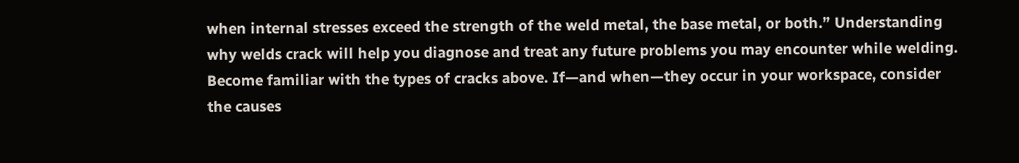when internal stresses exceed the strength of the weld metal, the base metal, or both.” Understanding why welds crack will help you diagnose and treat any future problems you may encounter while welding. Become familiar with the types of cracks above. If—and when—they occur in your workspace, consider the causes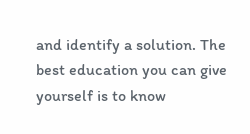and identify a solution. The best education you can give yourself is to know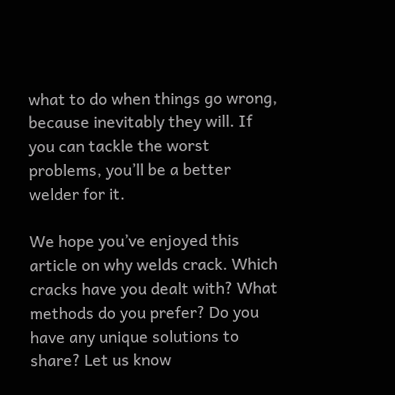what to do when things go wrong, because inevitably they will. If you can tackle the worst problems, you’ll be a better welder for it.

We hope you’ve enjoyed this article on why welds crack. Which cracks have you dealt with? What methods do you prefer? Do you have any unique solutions to share? Let us know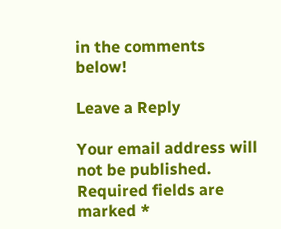in the comments below!

Leave a Reply

Your email address will not be published. Required fields are marked *